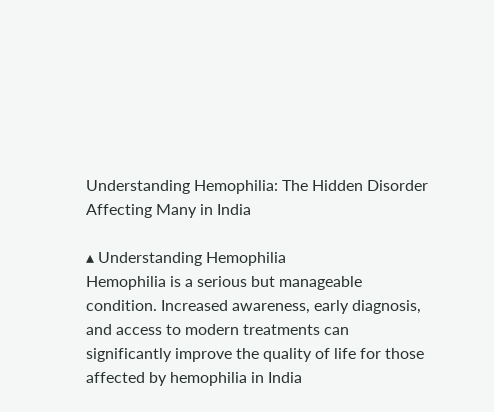Understanding Hemophilia: The Hidden Disorder Affecting Many in India

▴ Understanding Hemophilia
Hemophilia is a serious but manageable condition. Increased awareness, early diagnosis, and access to modern treatments can significantly improve the quality of life for those affected by hemophilia in India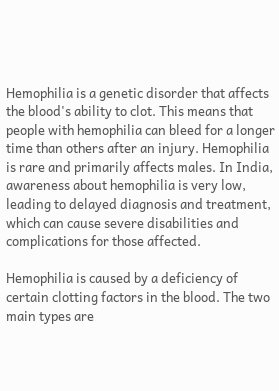Hemophilia is a genetic disorder that affects the blood's ability to clot. This means that people with hemophilia can bleed for a longer time than others after an injury. Hemophilia is rare and primarily affects males. In India, awareness about hemophilia is very low, leading to delayed diagnosis and treatment, which can cause severe disabilities and complications for those affected.

Hemophilia is caused by a deficiency of certain clotting factors in the blood. The two main types are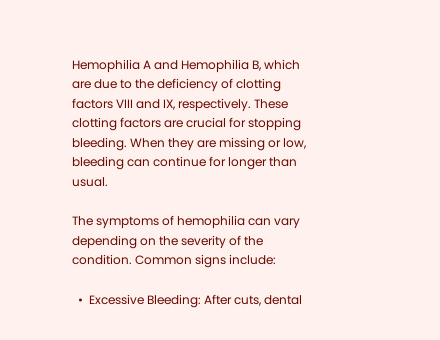Hemophilia A and Hemophilia B, which are due to the deficiency of clotting factors VIII and IX, respectively. These clotting factors are crucial for stopping bleeding. When they are missing or low, bleeding can continue for longer than usual.

The symptoms of hemophilia can vary depending on the severity of the condition. Common signs include:

  •  Excessive Bleeding: After cuts, dental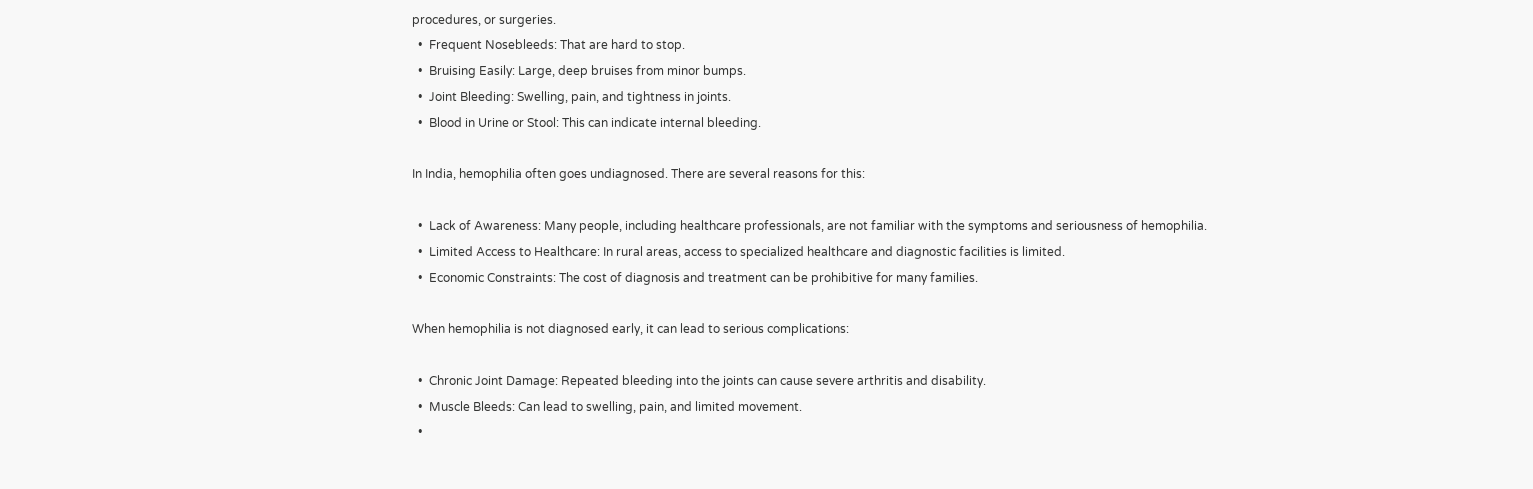procedures, or surgeries.
  •  Frequent Nosebleeds: That are hard to stop.
  •  Bruising Easily: Large, deep bruises from minor bumps.
  •  Joint Bleeding: Swelling, pain, and tightness in joints.
  •  Blood in Urine or Stool: This can indicate internal bleeding.

In India, hemophilia often goes undiagnosed. There are several reasons for this:

  •  Lack of Awareness: Many people, including healthcare professionals, are not familiar with the symptoms and seriousness of hemophilia.
  •  Limited Access to Healthcare: In rural areas, access to specialized healthcare and diagnostic facilities is limited.
  •  Economic Constraints: The cost of diagnosis and treatment can be prohibitive for many families.

When hemophilia is not diagnosed early, it can lead to serious complications:

  •  Chronic Joint Damage: Repeated bleeding into the joints can cause severe arthritis and disability.
  •  Muscle Bleeds: Can lead to swelling, pain, and limited movement.
  •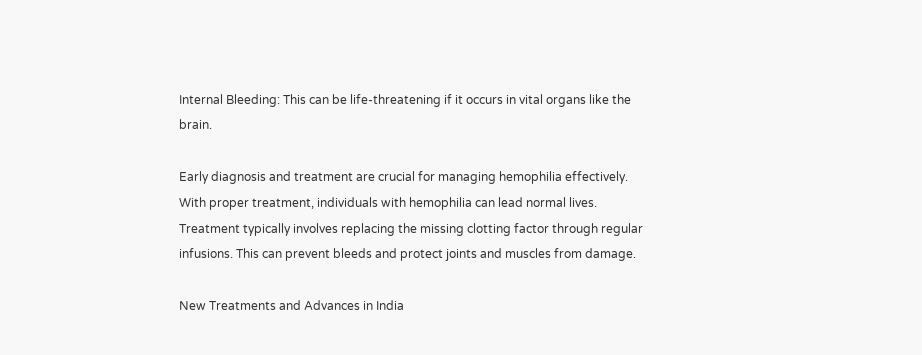Internal Bleeding: This can be life-threatening if it occurs in vital organs like the brain.

Early diagnosis and treatment are crucial for managing hemophilia effectively. With proper treatment, individuals with hemophilia can lead normal lives. Treatment typically involves replacing the missing clotting factor through regular infusions. This can prevent bleeds and protect joints and muscles from damage.

New Treatments and Advances in India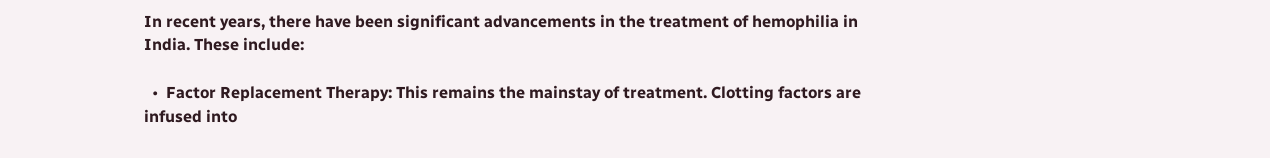In recent years, there have been significant advancements in the treatment of hemophilia in India. These include:

  •  Factor Replacement Therapy: This remains the mainstay of treatment. Clotting factors are infused into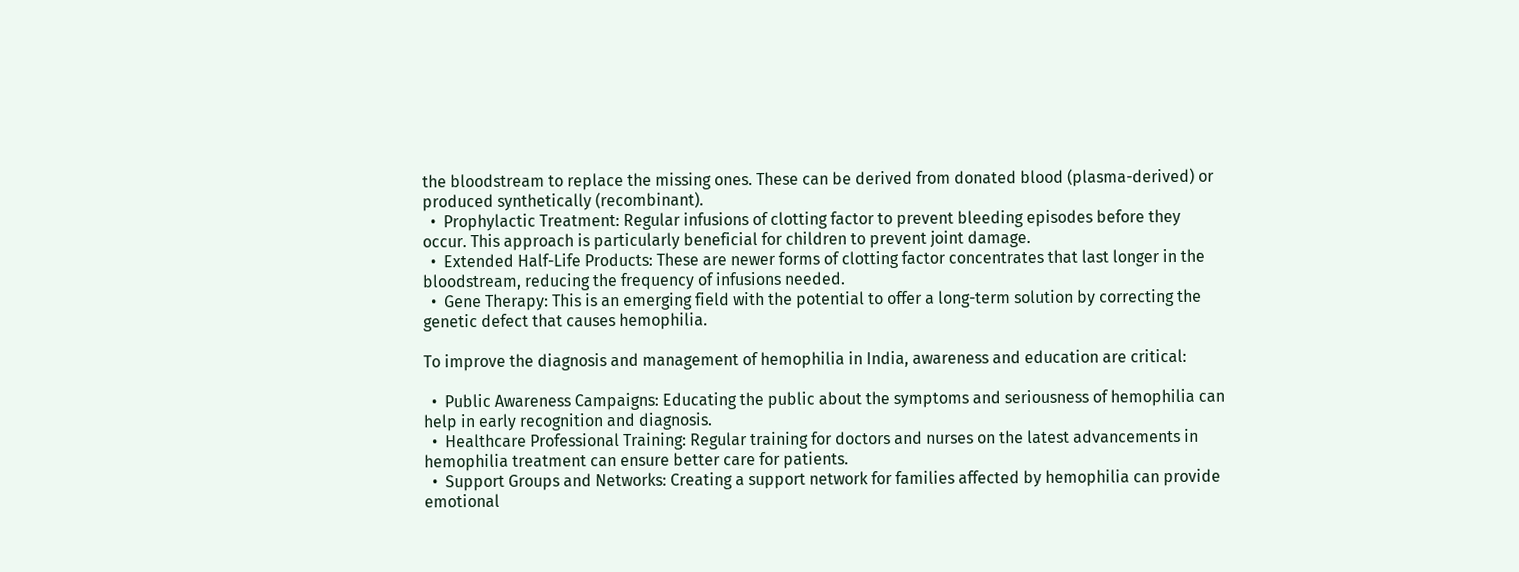the bloodstream to replace the missing ones. These can be derived from donated blood (plasma-derived) or produced synthetically (recombinant).
  •  Prophylactic Treatment: Regular infusions of clotting factor to prevent bleeding episodes before they occur. This approach is particularly beneficial for children to prevent joint damage.
  •  Extended Half-Life Products: These are newer forms of clotting factor concentrates that last longer in the bloodstream, reducing the frequency of infusions needed.
  •  Gene Therapy: This is an emerging field with the potential to offer a long-term solution by correcting the genetic defect that causes hemophilia.

To improve the diagnosis and management of hemophilia in India, awareness and education are critical:

  •  Public Awareness Campaigns: Educating the public about the symptoms and seriousness of hemophilia can help in early recognition and diagnosis.
  •  Healthcare Professional Training: Regular training for doctors and nurses on the latest advancements in hemophilia treatment can ensure better care for patients.
  •  Support Groups and Networks: Creating a support network for families affected by hemophilia can provide emotional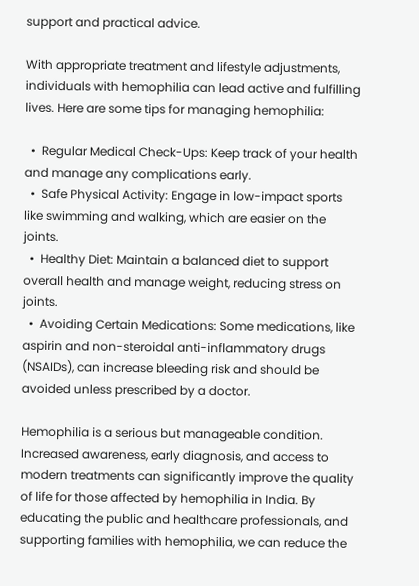support and practical advice.

With appropriate treatment and lifestyle adjustments, individuals with hemophilia can lead active and fulfilling lives. Here are some tips for managing hemophilia:

  •  Regular Medical Check-Ups: Keep track of your health and manage any complications early.
  •  Safe Physical Activity: Engage in low-impact sports like swimming and walking, which are easier on the joints.
  •  Healthy Diet: Maintain a balanced diet to support overall health and manage weight, reducing stress on joints.
  •  Avoiding Certain Medications: Some medications, like aspirin and non-steroidal anti-inflammatory drugs (NSAIDs), can increase bleeding risk and should be avoided unless prescribed by a doctor.

Hemophilia is a serious but manageable condition. Increased awareness, early diagnosis, and access to modern treatments can significantly improve the quality of life for those affected by hemophilia in India. By educating the public and healthcare professionals, and supporting families with hemophilia, we can reduce the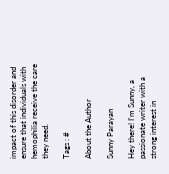impact of this disorder and ensure that individuals with hemophilia receive the care they need.

Tags : #

About the Author

Sunny Parayan

Hey there! I'm Sunny, a passionate writer with a strong interest in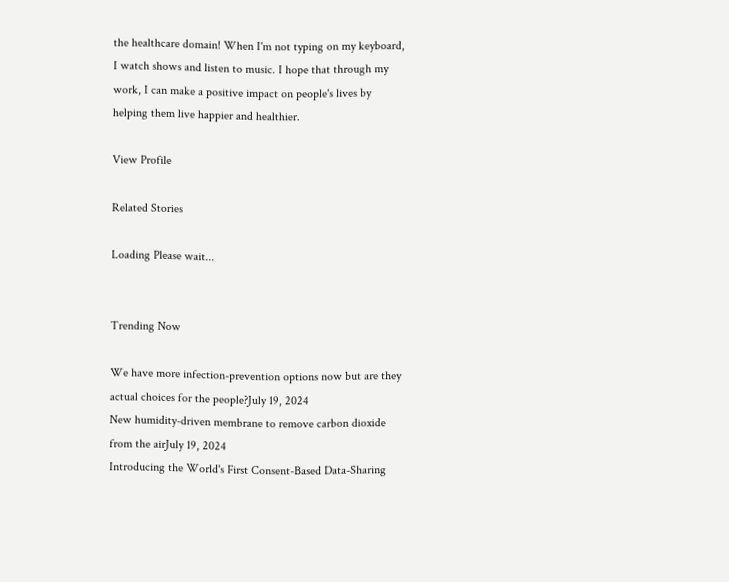the healthcare domain! When I'm not typing on my keyboard, I watch shows and listen to music. I hope that through my work, I can make a positive impact on people's lives by helping them live happier and healthier.

View Profile

Related Stories

Loading Please wait...


Trending Now

We have more infection-prevention options now but are they actual choices for the people?July 19, 2024
New humidity-driven membrane to remove carbon dioxide from the airJuly 19, 2024
Introducing the World's First Consent-Based Data-Sharing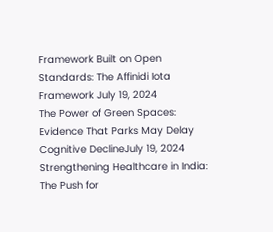Framework Built on Open Standards: The Affinidi Iota Framework July 19, 2024
The Power of Green Spaces: Evidence That Parks May Delay Cognitive DeclineJuly 19, 2024
Strengthening Healthcare in India: The Push for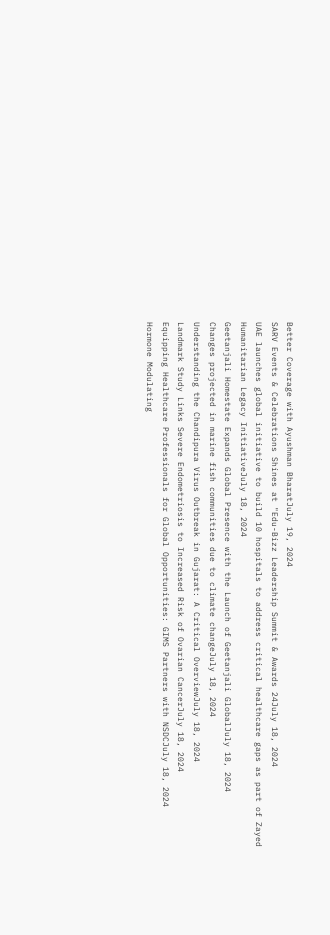Better Coverage with Ayushman BharatJuly 19, 2024
SARV Events & Celebrations Shines at "Edu-Bizz Leadership Summit & Awards 24July 18, 2024
UAE launches global initiative to build 10 hospitals to address critical healthcare gaps as part of Zayed Humanitarian Legacy InitiativeJuly 18, 2024
Geetanjali Homestate Expands Global Presence with the Launch of Geetanjali GlobalJuly 18, 2024
Changes projected in marine fish communities due to climate changeJuly 18, 2024
Understanding the Chandipura Virus Outbreak in Gujarat: A Critical OverviewJuly 18, 2024
Landmark Study Links Severe Endometriosis to Increased Risk of Ovarian CancerJuly 18, 2024
Equipping Healthcare Professionals for Global Opportunities: GIMS Partners with NSDCJuly 18, 2024
Hormone Modulating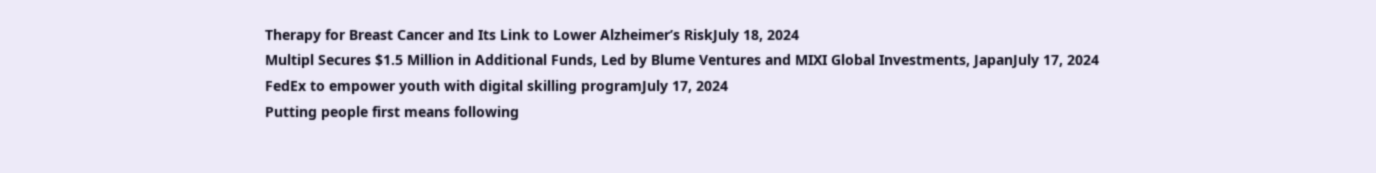Therapy for Breast Cancer and Its Link to Lower Alzheimer’s RiskJuly 18, 2024
Multipl Secures $1.5 Million in Additional Funds, Led by Blume Ventures and MIXI Global Investments, JapanJuly 17, 2024
FedEx to empower youth with digital skilling programJuly 17, 2024
Putting people first means following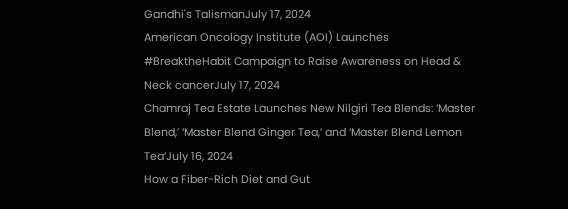Gandhi's TalismanJuly 17, 2024
American Oncology Institute (AOI) Launches #BreaktheHabit Campaign to Raise Awareness on Head & Neck cancerJuly 17, 2024
Chamraj Tea Estate Launches New Nilgiri Tea Blends: ‘Master Blend,’ ‘Master Blend Ginger Tea,’ and ‘Master Blend Lemon Tea’July 16, 2024
How a Fiber-Rich Diet and Gut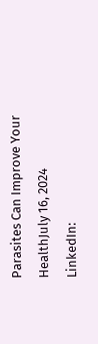Parasites Can Improve Your HealthJuly 16, 2024
LinkedIn: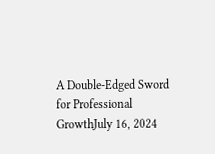A Double-Edged Sword for Professional GrowthJuly 16, 2024